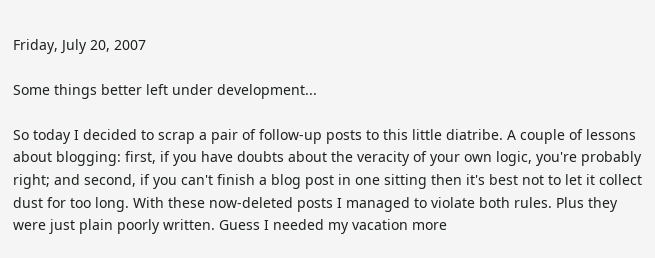Friday, July 20, 2007

Some things better left under development...

So today I decided to scrap a pair of follow-up posts to this little diatribe. A couple of lessons about blogging: first, if you have doubts about the veracity of your own logic, you're probably right; and second, if you can't finish a blog post in one sitting then it's best not to let it collect dust for too long. With these now-deleted posts I managed to violate both rules. Plus they were just plain poorly written. Guess I needed my vacation more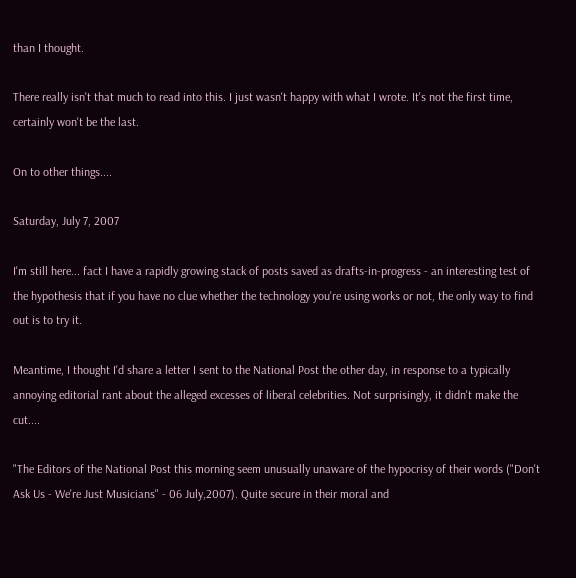than I thought.

There really isn't that much to read into this. I just wasn't happy with what I wrote. It's not the first time, certainly won't be the last.

On to other things....

Saturday, July 7, 2007

I'm still here... fact I have a rapidly growing stack of posts saved as drafts-in-progress - an interesting test of the hypothesis that if you have no clue whether the technology you're using works or not, the only way to find out is to try it.

Meantime, I thought I'd share a letter I sent to the National Post the other day, in response to a typically annoying editorial rant about the alleged excesses of liberal celebrities. Not surprisingly, it didn't make the cut....

"The Editors of the National Post this morning seem unusually unaware of the hypocrisy of their words ("Don't Ask Us - We're Just Musicians" - 06 July,2007). Quite secure in their moral and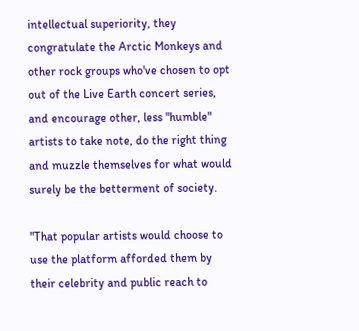intellectual superiority, they congratulate the Arctic Monkeys and other rock groups who've chosen to opt out of the Live Earth concert series, and encourage other, less "humble" artists to take note, do the right thing and muzzle themselves for what would surely be the betterment of society.

"That popular artists would choose to use the platform afforded them by their celebrity and public reach to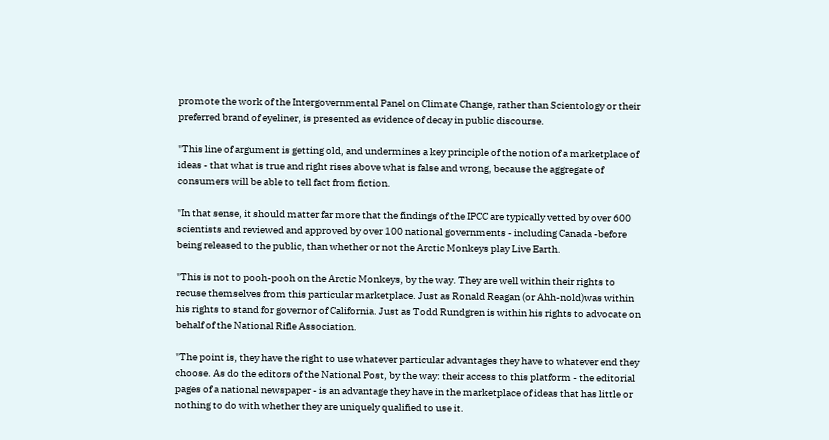promote the work of the Intergovernmental Panel on Climate Change, rather than Scientology or their preferred brand of eyeliner, is presented as evidence of decay in public discourse.

"This line of argument is getting old, and undermines a key principle of the notion of a marketplace of ideas - that what is true and right rises above what is false and wrong, because the aggregate of consumers will be able to tell fact from fiction.

"In that sense, it should matter far more that the findings of the IPCC are typically vetted by over 600 scientists and reviewed and approved by over 100 national governments - including Canada -before being released to the public, than whether or not the Arctic Monkeys play Live Earth.

"This is not to pooh-pooh on the Arctic Monkeys, by the way. They are well within their rights to recuse themselves from this particular marketplace. Just as Ronald Reagan (or Ahh-nold)was within his rights to stand for governor of California. Just as Todd Rundgren is within his rights to advocate on behalf of the National Rifle Association.

"The point is, they have the right to use whatever particular advantages they have to whatever end they choose. As do the editors of the National Post, by the way: their access to this platform - the editorial pages of a national newspaper - is an advantage they have in the marketplace of ideas that has little or nothing to do with whether they are uniquely qualified to use it.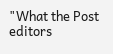"What the Post editors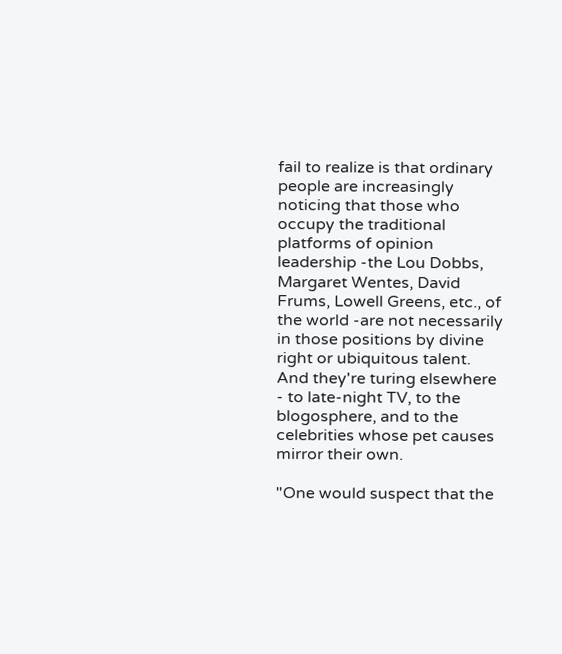fail to realize is that ordinary people are increasingly noticing that those who occupy the traditional platforms of opinion leadership -the Lou Dobbs, Margaret Wentes, David Frums, Lowell Greens, etc., of the world -are not necessarily in those positions by divine right or ubiquitous talent. And they're turing elsewhere - to late-night TV, to the blogosphere, and to the celebrities whose pet causes mirror their own.

"One would suspect that the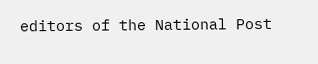editors of the National Post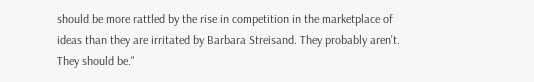should be more rattled by the rise in competition in the marketplace of ideas than they are irritated by Barbara Streisand. They probably aren't. They should be."